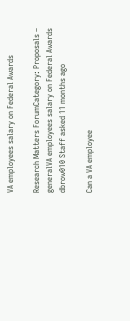VA employees salary on Federal Awards

Research Matters ForumCategory: Proposals – generalVA employees salary on Federal Awards
dbrow010 Staff asked 11 months ago

Can a VA employee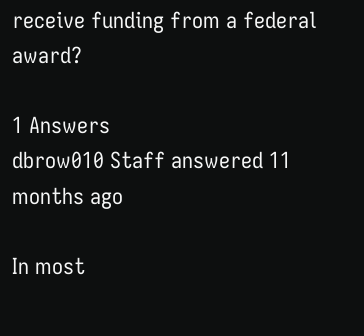receive funding from a federal award?

1 Answers
dbrow010 Staff answered 11 months ago

In most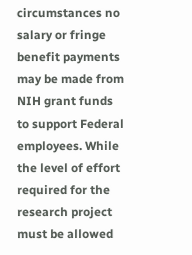circumstances no salary or fringe benefit payments may be made from NIH grant funds to support Federal employees. While the level of effort required for the research project must be allowed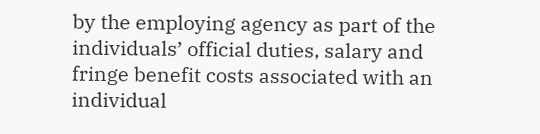by the employing agency as part of the individuals’ official duties, salary and fringe benefit costs associated with an individual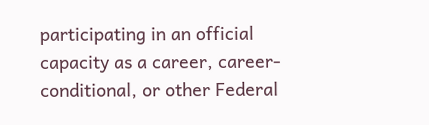participating in an official capacity as a career, career-conditional, or other Federal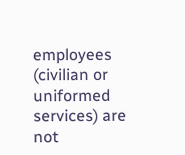employees (civilian or uniformed services) are not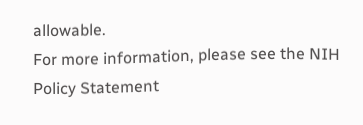allowable.
For more information, please see the NIH Policy Statement